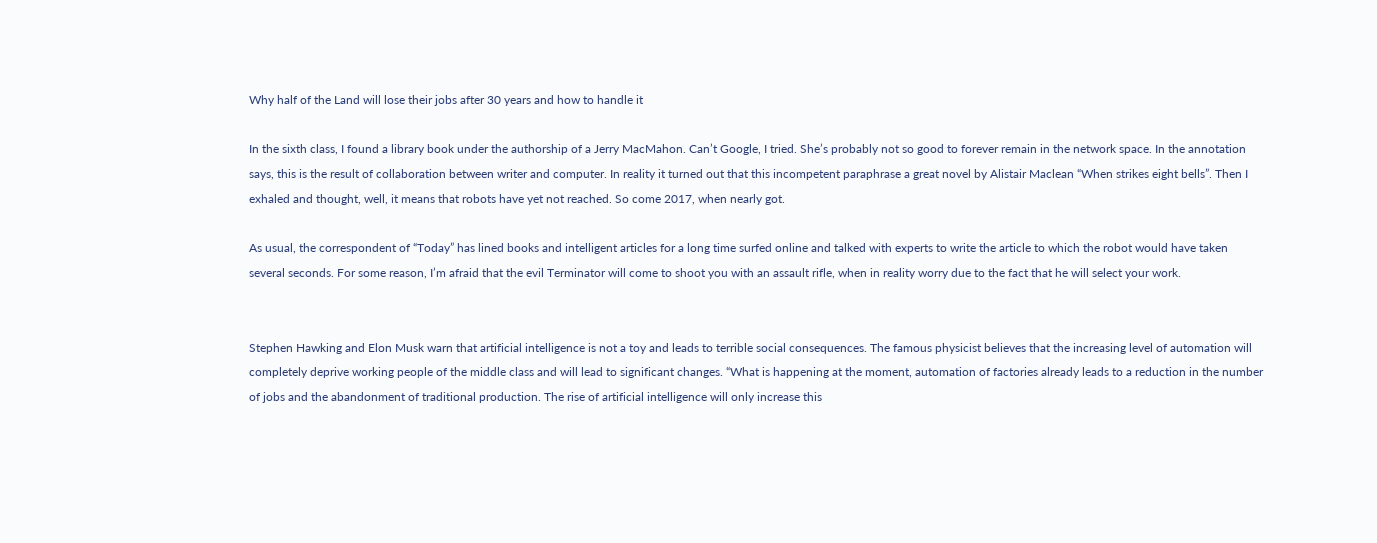Why half of the Land will lose their jobs after 30 years and how to handle it

In the sixth class, I found a library book under the authorship of a Jerry MacMahon. Can’t Google, I tried. She’s probably not so good to forever remain in the network space. In the annotation says, this is the result of collaboration between writer and computer. In reality it turned out that this incompetent paraphrase a great novel by Alistair Maclean “When strikes eight bells”. Then I exhaled and thought, well, it means that robots have yet not reached. So come 2017, when nearly got.

As usual, the correspondent of “Today” has lined books and intelligent articles for a long time surfed online and talked with experts to write the article to which the robot would have taken several seconds. For some reason, I’m afraid that the evil Terminator will come to shoot you with an assault rifle, when in reality worry due to the fact that he will select your work.


Stephen Hawking and Elon Musk warn that artificial intelligence is not a toy and leads to terrible social consequences. The famous physicist believes that the increasing level of automation will completely deprive working people of the middle class and will lead to significant changes. “What is happening at the moment, automation of factories already leads to a reduction in the number of jobs and the abandonment of traditional production. The rise of artificial intelligence will only increase this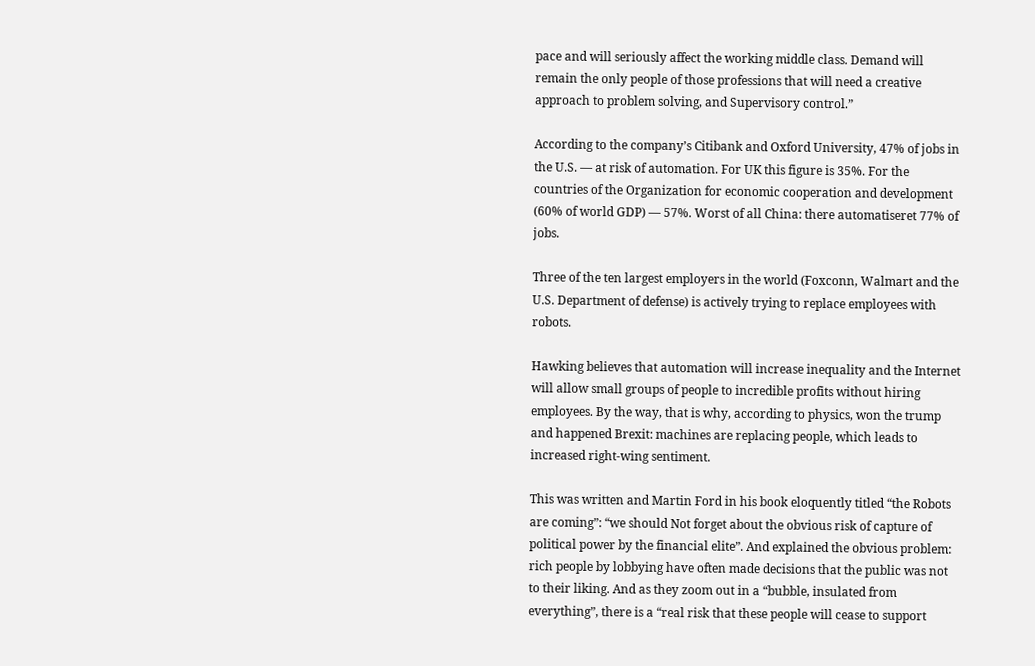pace and will seriously affect the working middle class. Demand will remain the only people of those professions that will need a creative approach to problem solving, and Supervisory control.”

According to the company’s Citibank and Oxford University, 47% of jobs in the U.S. — at risk of automation. For UK this figure is 35%. For the countries of the Organization for economic cooperation and development (60% of world GDP) — 57%. Worst of all China: there automatiseret 77% of jobs.

Three of the ten largest employers in the world (Foxconn, Walmart and the U.S. Department of defense) is actively trying to replace employees with robots.

Hawking believes that automation will increase inequality and the Internet will allow small groups of people to incredible profits without hiring employees. By the way, that is why, according to physics, won the trump and happened Brexit: machines are replacing people, which leads to increased right-wing sentiment.

This was written and Martin Ford in his book eloquently titled “the Robots are coming”: “we should Not forget about the obvious risk of capture of political power by the financial elite”. And explained the obvious problem: rich people by lobbying have often made decisions that the public was not to their liking. And as they zoom out in a “bubble, insulated from everything”, there is a “real risk that these people will cease to support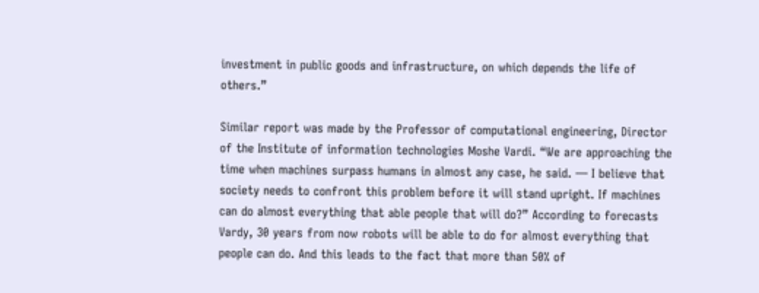investment in public goods and infrastructure, on which depends the life of others.”

Similar report was made by the Professor of computational engineering, Director of the Institute of information technologies Moshe Vardi. “We are approaching the time when machines surpass humans in almost any case, he said. — I believe that society needs to confront this problem before it will stand upright. If machines can do almost everything that able people that will do?” According to forecasts Vardy, 30 years from now robots will be able to do for almost everything that people can do. And this leads to the fact that more than 50% of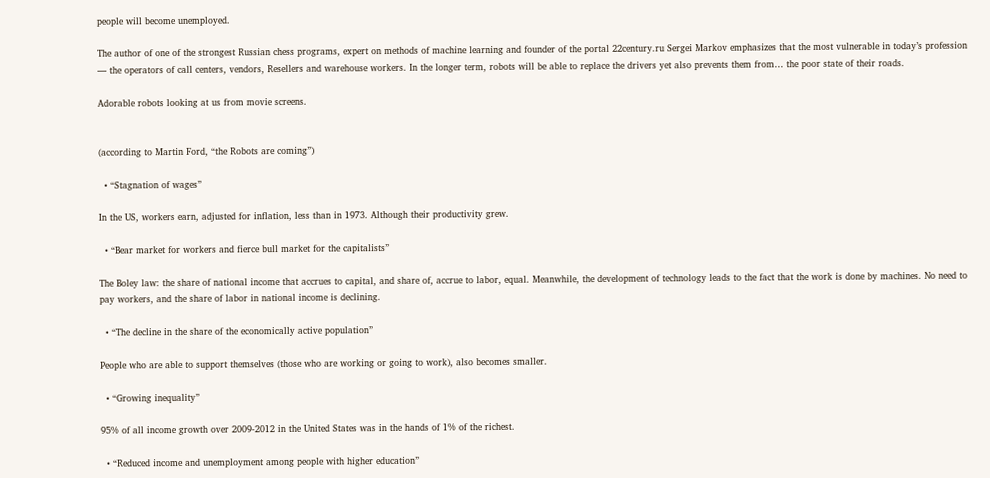people will become unemployed.

The author of one of the strongest Russian chess programs, expert on methods of machine learning and founder of the portal 22century.ru Sergei Markov emphasizes that the most vulnerable in today’s profession — the operators of call centers, vendors, Resellers and warehouse workers. In the longer term, robots will be able to replace the drivers yet also prevents them from… the poor state of their roads.

Adorable robots looking at us from movie screens.


(according to Martin Ford, “the Robots are coming”)

  • “Stagnation of wages”

In the US, workers earn, adjusted for inflation, less than in 1973. Although their productivity grew.

  • “Bear market for workers and fierce bull market for the capitalists”

The Boley law: the share of national income that accrues to capital, and share of, accrue to labor, equal. Meanwhile, the development of technology leads to the fact that the work is done by machines. No need to pay workers, and the share of labor in national income is declining.

  • “The decline in the share of the economically active population”

People who are able to support themselves (those who are working or going to work), also becomes smaller.

  • “Growing inequality”

95% of all income growth over 2009-2012 in the United States was in the hands of 1% of the richest.

  • “Reduced income and unemployment among people with higher education”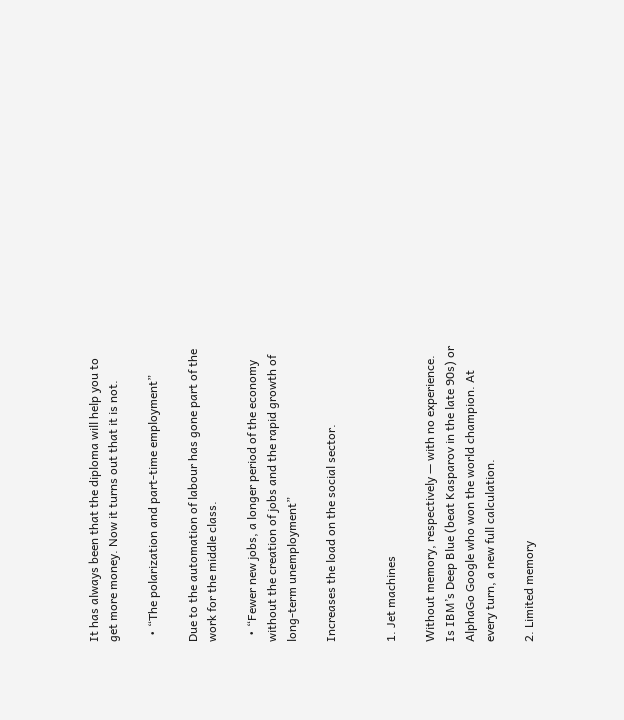It has always been that the diploma will help you to get more money. Now it turns out that it is not.

  • “The polarization and part-time employment”

Due to the automation of labour has gone part of the work for the middle class.

  • “Fewer new jobs, a longer period of the economy without the creation of jobs and the rapid growth of long-term unemployment”

Increases the load on the social sector.


1. Jet machines

Without memory, respectively — with no experience. Is IBM’s Deep Blue (beat Kasparov in the late 90s) or AlphaGo Google who won the world champion. At every turn, a new full calculation.

2. Limited memory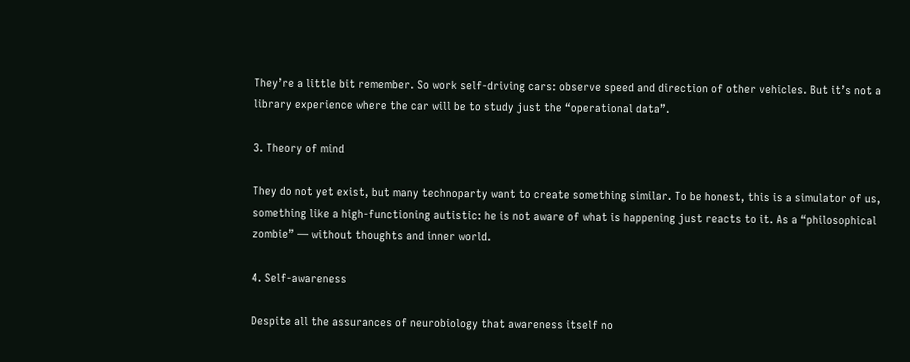They’re a little bit remember. So work self-driving cars: observe speed and direction of other vehicles. But it’s not a library experience where the car will be to study just the “operational data”.

3. Theory of mind

They do not yet exist, but many technoparty want to create something similar. To be honest, this is a simulator of us, something like a high-functioning autistic: he is not aware of what is happening just reacts to it. As a “philosophical zombie” — without thoughts and inner world.

4. Self-awareness

Despite all the assurances of neurobiology that awareness itself no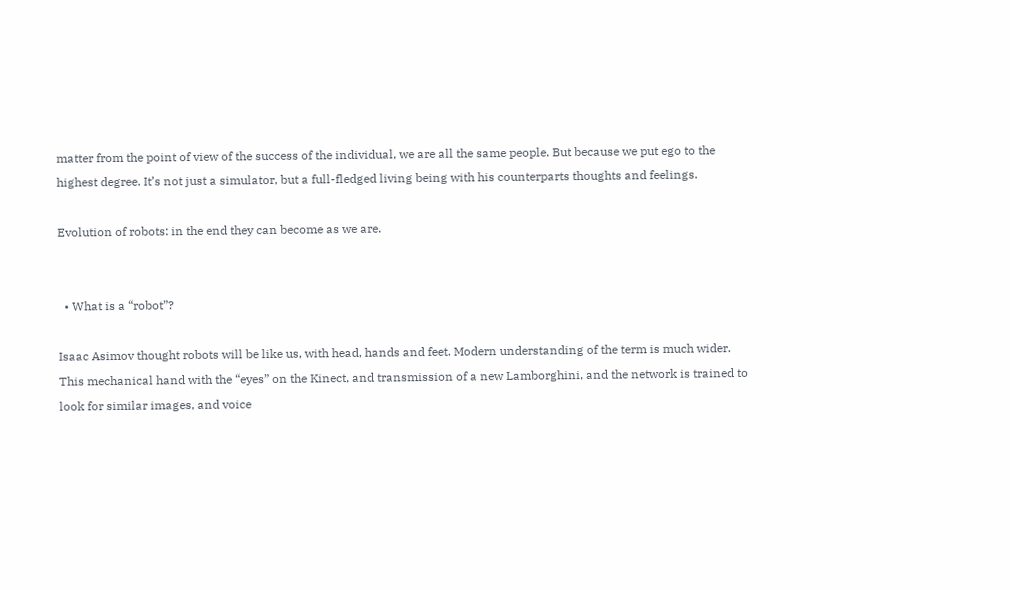matter from the point of view of the success of the individual, we are all the same people. But because we put ego to the highest degree. It’s not just a simulator, but a full-fledged living being with his counterparts thoughts and feelings.

Evolution of robots: in the end they can become as we are.


  • What is a “robot”?

Isaac Asimov thought robots will be like us, with head, hands and feet. Modern understanding of the term is much wider. This mechanical hand with the “eyes” on the Kinect, and transmission of a new Lamborghini, and the network is trained to look for similar images, and voice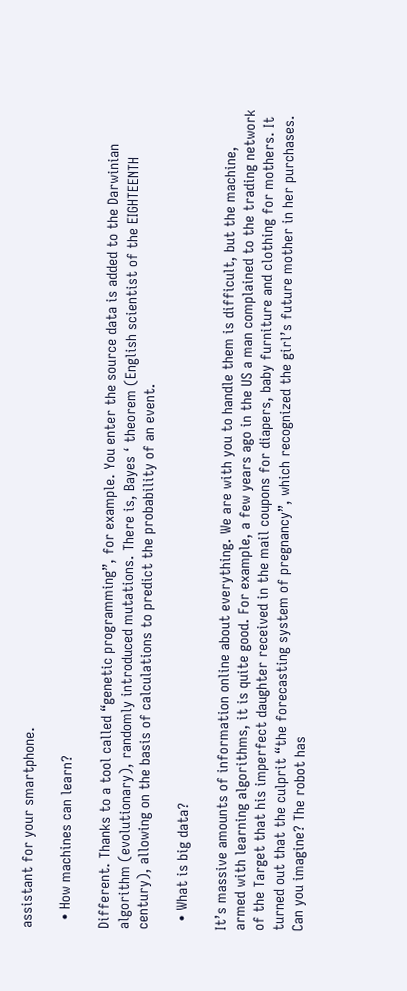assistant for your smartphone.

  • How machines can learn?

Different. Thanks to a tool called “genetic programming”, for example. You enter the source data is added to the Darwinian algorithm (evolutionary), randomly introduced mutations. There is, Bayes ‘ theorem (English scientist of the EIGHTEENTH century), allowing on the basis of calculations to predict the probability of an event.

  • What is big data?

It’s massive amounts of information online about everything. We are with you to handle them is difficult, but the machine, armed with learning algorithms, it is quite good. For example, a few years ago in the US a man complained to the trading network of the Target that his imperfect daughter received in the mail coupons for diapers, baby furniture and clothing for mothers. It turned out that the culprit “the forecasting system of pregnancy”, which recognized the girl’s future mother in her purchases. Can you imagine? The robot has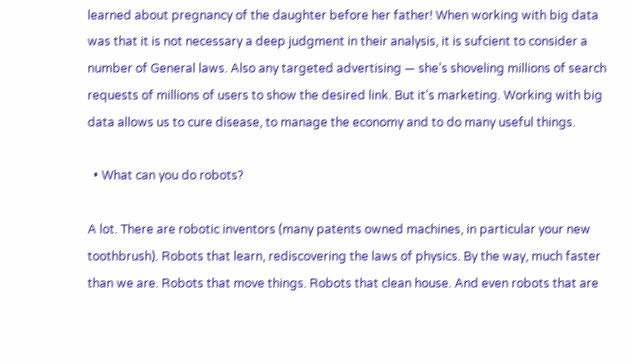learned about pregnancy of the daughter before her father! When working with big data was that it is not necessary a deep judgment in their analysis, it is sufcient to consider a number of General laws. Also any targeted advertising — she’s shoveling millions of search requests of millions of users to show the desired link. But it’s marketing. Working with big data allows us to cure disease, to manage the economy and to do many useful things.

  • What can you do robots?

A lot. There are robotic inventors (many patents owned machines, in particular your new toothbrush). Robots that learn, rediscovering the laws of physics. By the way, much faster than we are. Robots that move things. Robots that clean house. And even robots that are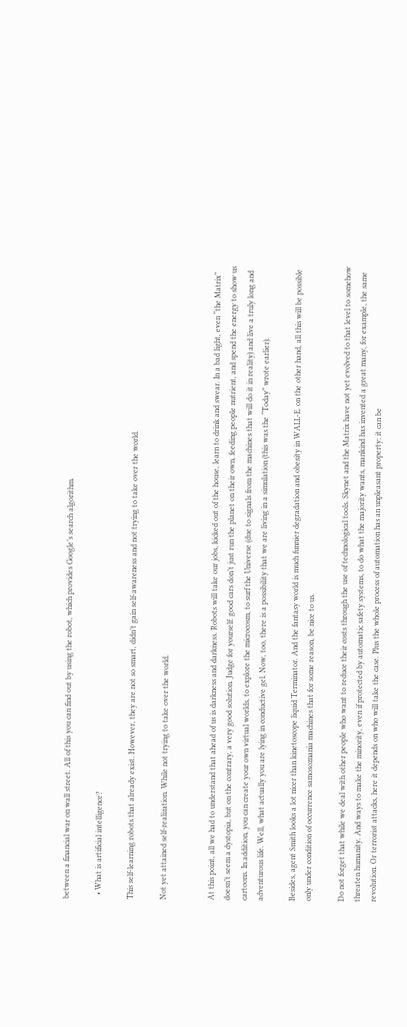between a financial war on wall street. All of this you can find out by using the robot, which provides Google’s search algorithm.

  • What is artificial intelligence?

This self-learning robots that already exist. However, they are not so smart, didn’t gain self-awareness and not trying to take over the world.

Not yet attained self-realization. While not trying to take over the world.


At this point, all we had to understand that ahead of us is darkness and darkness. Robots will take our jobs, kicked out of the house, learn to drink and swear. In a bad light, even “the Matrix” doesn’t seem a dystopia, but on the contrary, a very good solution. Judge for yourself: good cars don’t just run the planet on their own, feeding people nutrient, and spend the energy to show us cartoons. In addition, you can create your own virtual worlds, to explore the microcosm, to surf the Universe (due to signals from the machines that will do it in reality) and live a truly long and adventurous life. Well, what actually you are lying in conductive gel. Now, too, there is a possibility that we are living in a simulation (this was the “Today” wrote earlier).

Besides, agent Smith looks a lot nicer than kinetoscope liquid Terminator. And the fantasy world is much funnier degradation and obesity in WALL-E. on the other hand, all this will be possible only under condition of occurrence samosoznania machines that for some reason, be nice to us.

Do not forget that while we deal with other people who want to reduce their costs through the use of technological tools. Skynet and the Matrix have not yet evolved to that level to somehow threaten humanity. And ways to make the minority, even if protected by automatic safety systems, to do what the majority wants, mankind has invented a great many, for example, the same revolution. Or terrorist attacks, here it depends on who will take the case. Plus the whole process of automation has an unpleasant property: it can be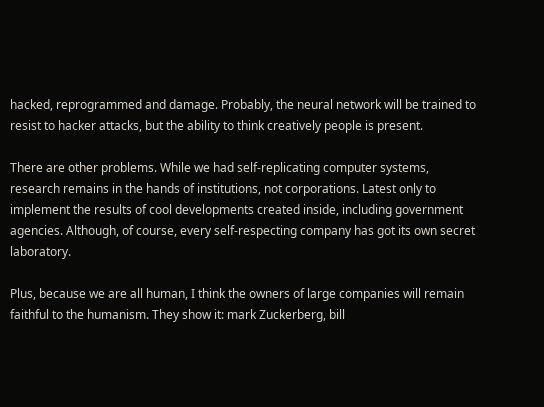hacked, reprogrammed and damage. Probably, the neural network will be trained to resist to hacker attacks, but the ability to think creatively people is present.

There are other problems. While we had self-replicating computer systems, research remains in the hands of institutions, not corporations. Latest only to implement the results of cool developments created inside, including government agencies. Although, of course, every self-respecting company has got its own secret laboratory.

Plus, because we are all human, I think the owners of large companies will remain faithful to the humanism. They show it: mark Zuckerberg, bill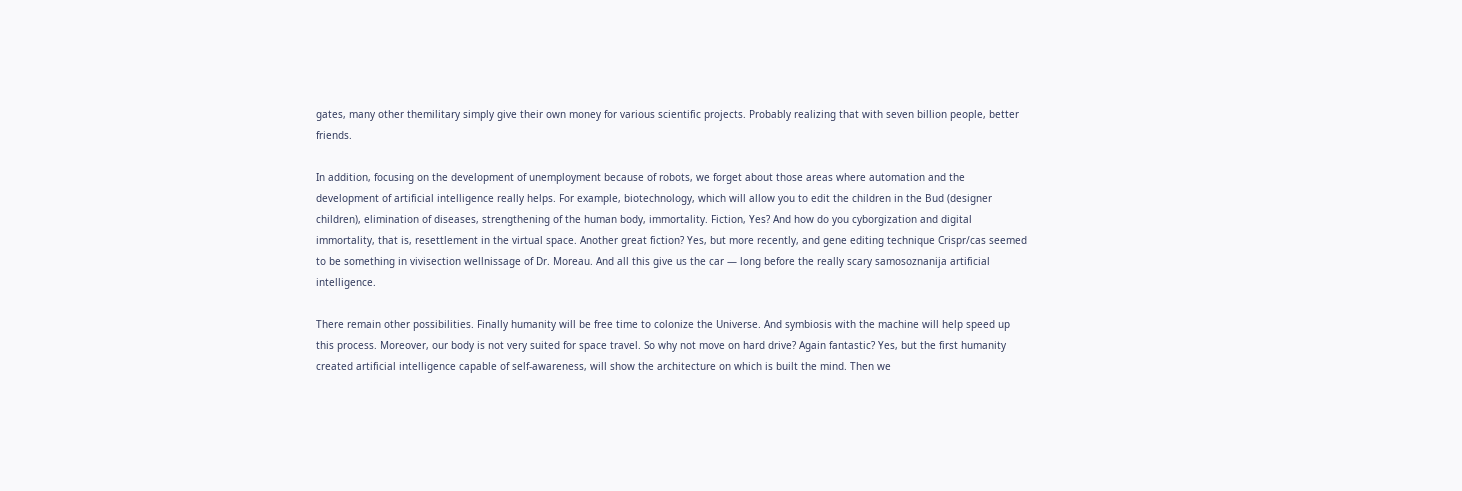gates, many other themilitary simply give their own money for various scientific projects. Probably realizing that with seven billion people, better friends.

In addition, focusing on the development of unemployment because of robots, we forget about those areas where automation and the development of artificial intelligence really helps. For example, biotechnology, which will allow you to edit the children in the Bud (designer children), elimination of diseases, strengthening of the human body, immortality. Fiction, Yes? And how do you cyborgization and digital immortality, that is, resettlement in the virtual space. Another great fiction? Yes, but more recently, and gene editing technique Crispr/cas seemed to be something in vivisection wellnissage of Dr. Moreau. And all this give us the car — long before the really scary samosoznanija artificial intelligence.

There remain other possibilities. Finally humanity will be free time to colonize the Universe. And symbiosis with the machine will help speed up this process. Moreover, our body is not very suited for space travel. So why not move on hard drive? Again fantastic? Yes, but the first humanity created artificial intelligence capable of self-awareness, will show the architecture on which is built the mind. Then we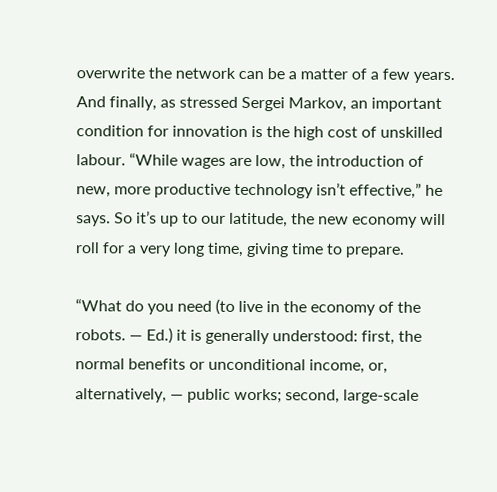overwrite the network can be a matter of a few years.
And finally, as stressed Sergei Markov, an important condition for innovation is the high cost of unskilled labour. “While wages are low, the introduction of new, more productive technology isn’t effective,” he says. So it’s up to our latitude, the new economy will roll for a very long time, giving time to prepare.

“What do you need (to live in the economy of the robots. — Ed.) it is generally understood: first, the normal benefits or unconditional income, or, alternatively, — public works; second, large-scale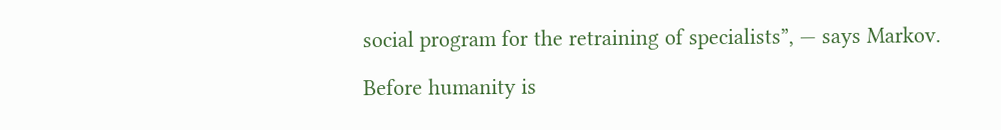social program for the retraining of specialists”, — says Markov.

Before humanity is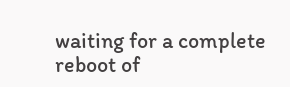waiting for a complete reboot of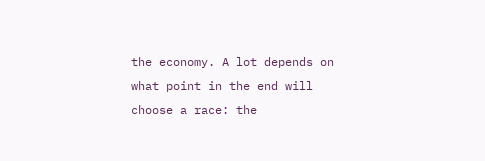the economy. A lot depends on what point in the end will choose a race: the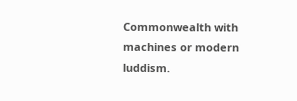Commonwealth with machines or modern luddism.